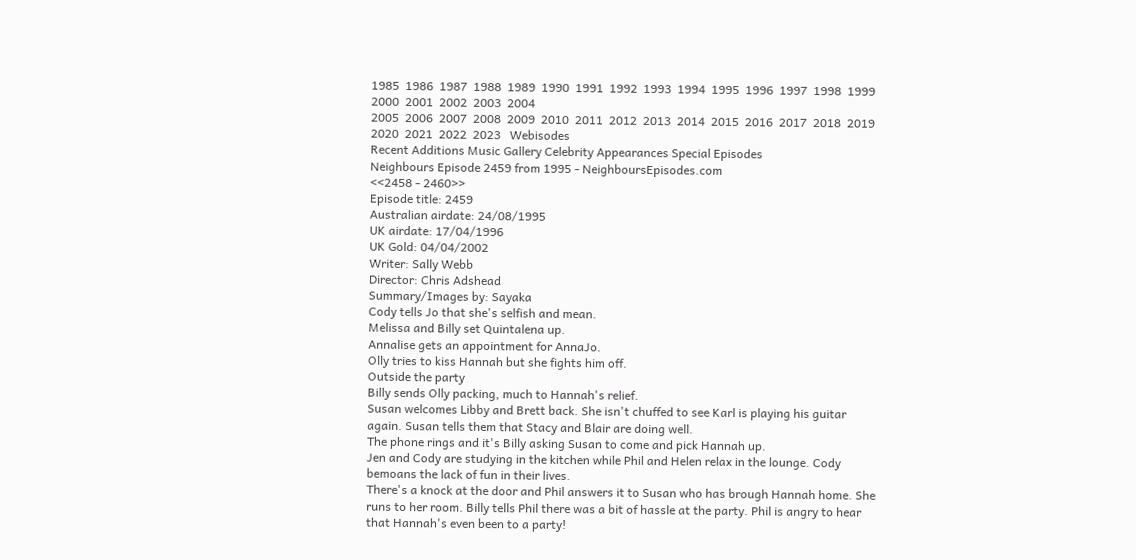1985  1986  1987  1988  1989  1990  1991  1992  1993  1994  1995  1996  1997  1998  1999  2000  2001  2002  2003  2004
2005  2006  2007  2008  2009  2010  2011  2012  2013  2014  2015  2016  2017  2018  2019  2020  2021  2022  2023   Webisodes
Recent Additions Music Gallery Celebrity Appearances Special Episodes
Neighbours Episode 2459 from 1995 - NeighboursEpisodes.com
<<2458 - 2460>>
Episode title: 2459
Australian airdate: 24/08/1995
UK airdate: 17/04/1996
UK Gold: 04/04/2002
Writer: Sally Webb
Director: Chris Adshead
Summary/Images by: Sayaka
Cody tells Jo that she's selfish and mean.
Melissa and Billy set Quintalena up.
Annalise gets an appointment for AnnaJo.
Olly tries to kiss Hannah but she fights him off.
Outside the party
Billy sends Olly packing, much to Hannah's relief.
Susan welcomes Libby and Brett back. She isn't chuffed to see Karl is playing his guitar again. Susan tells them that Stacy and Blair are doing well.
The phone rings and it's Billy asking Susan to come and pick Hannah up.
Jen and Cody are studying in the kitchen while Phil and Helen relax in the lounge. Cody bemoans the lack of fun in their lives.
There's a knock at the door and Phil answers it to Susan who has brough Hannah home. She runs to her room. Billy tells Phil there was a bit of hassle at the party. Phil is angry to hear that Hannah's even been to a party!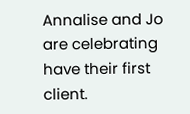Annalise and Jo are celebrating have their first client.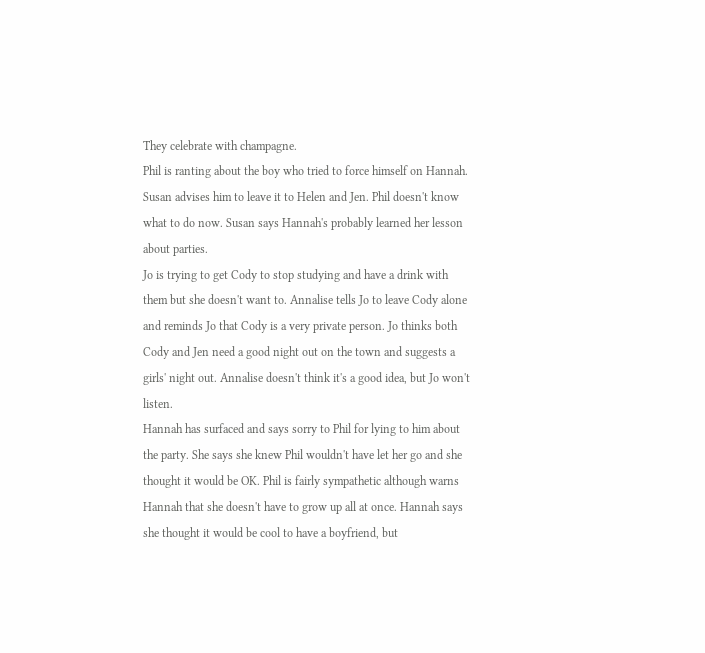They celebrate with champagne.
Phil is ranting about the boy who tried to force himself on Hannah. Susan advises him to leave it to Helen and Jen. Phil doesn't know what to do now. Susan says Hannah's probably learned her lesson about parties.
Jo is trying to get Cody to stop studying and have a drink with them but she doesn't want to. Annalise tells Jo to leave Cody alone and reminds Jo that Cody is a very private person. Jo thinks both Cody and Jen need a good night out on the town and suggests a girls' night out. Annalise doesn't think it's a good idea, but Jo won't listen.
Hannah has surfaced and says sorry to Phil for lying to him about the party. She says she knew Phil wouldn't have let her go and she thought it would be OK. Phil is fairly sympathetic although warns Hannah that she doesn't have to grow up all at once. Hannah says she thought it would be cool to have a boyfriend, but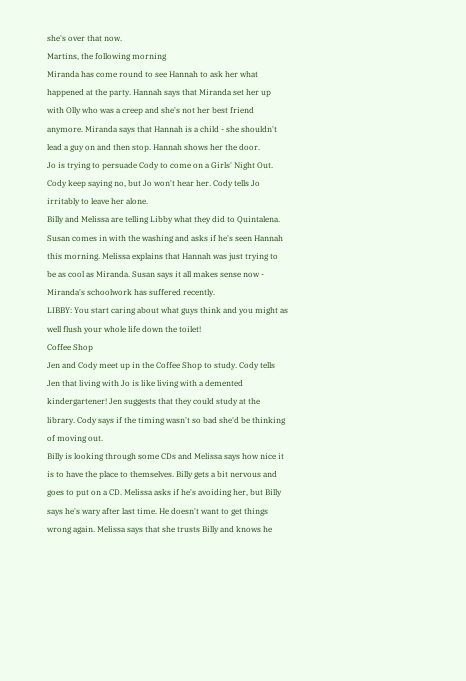she's over that now.
Martins, the following morning
Miranda has come round to see Hannah to ask her what happened at the party. Hannah says that Miranda set her up with Olly who was a creep and she's not her best friend anymore. Miranda says that Hannah is a child - she shouldn't lead a guy on and then stop. Hannah shows her the door.
Jo is trying to persuade Cody to come on a Girls' Night Out. Cody keep saying no, but Jo won't hear her. Cody tells Jo irritably to leave her alone.
Billy and Melissa are telling Libby what they did to Quintalena. Susan comes in with the washing and asks if he's seen Hannah this morning. Melissa explains that Hannah was just trying to be as cool as Miranda. Susan says it all makes sense now - Miranda's schoolwork has suffered recently.
LIBBY: You start caring about what guys think and you might as well flush your whole life down the toilet!
Coffee Shop
Jen and Cody meet up in the Coffee Shop to study. Cody tells Jen that living with Jo is like living with a demented kindergartener! Jen suggests that they could study at the library. Cody says if the timing wasn't so bad she'd be thinking of moving out.
Billy is looking through some CDs and Melissa says how nice it is to have the place to themselves. Billy gets a bit nervous and goes to put on a CD. Melissa asks if he's avoiding her, but Billy says he's wary after last time. He doesn't want to get things wrong again. Melissa says that she trusts Billy and knows he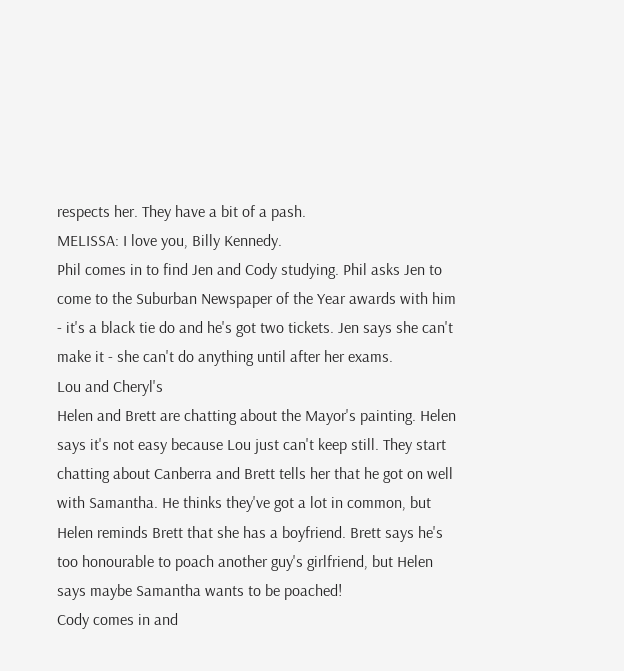respects her. They have a bit of a pash.
MELISSA: I love you, Billy Kennedy.
Phil comes in to find Jen and Cody studying. Phil asks Jen to come to the Suburban Newspaper of the Year awards with him - it's a black tie do and he's got two tickets. Jen says she can't make it - she can't do anything until after her exams.
Lou and Cheryl's
Helen and Brett are chatting about the Mayor's painting. Helen says it's not easy because Lou just can't keep still. They start chatting about Canberra and Brett tells her that he got on well with Samantha. He thinks they've got a lot in common, but Helen reminds Brett that she has a boyfriend. Brett says he's too honourable to poach another guy's girlfriend, but Helen says maybe Samantha wants to be poached!
Cody comes in and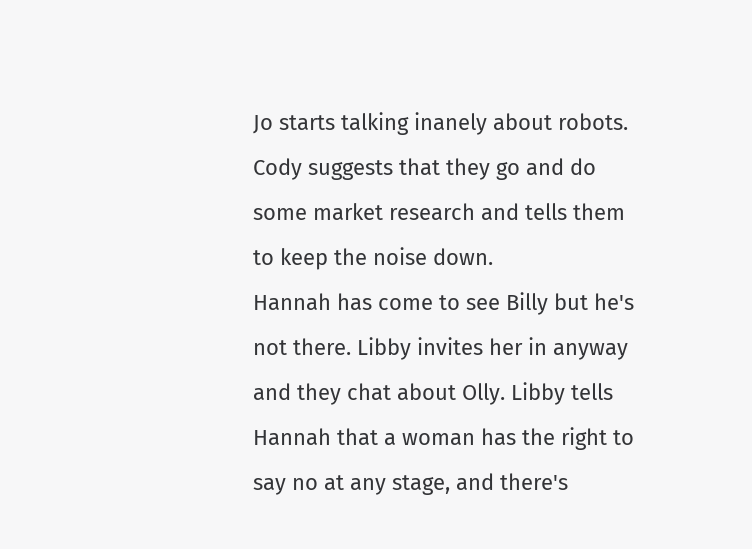Jo starts talking inanely about robots. Cody suggests that they go and do some market research and tells them to keep the noise down.
Hannah has come to see Billy but he's not there. Libby invites her in anyway and they chat about Olly. Libby tells Hannah that a woman has the right to say no at any stage, and there's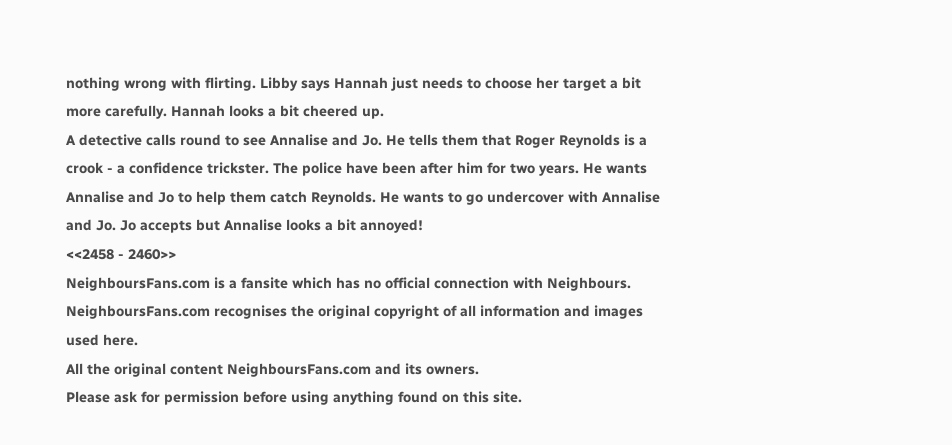nothing wrong with flirting. Libby says Hannah just needs to choose her target a bit more carefully. Hannah looks a bit cheered up.
A detective calls round to see Annalise and Jo. He tells them that Roger Reynolds is a crook - a confidence trickster. The police have been after him for two years. He wants Annalise and Jo to help them catch Reynolds. He wants to go undercover with Annalise and Jo. Jo accepts but Annalise looks a bit annoyed!
<<2458 - 2460>>
NeighboursFans.com is a fansite which has no official connection with Neighbours.
NeighboursFans.com recognises the original copyright of all information and images used here.
All the original content NeighboursFans.com and its owners.
Please ask for permission before using anything found on this site.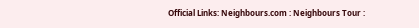Official Links: Neighbours.com : Neighbours Tour :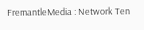FremantleMedia : Network Ten